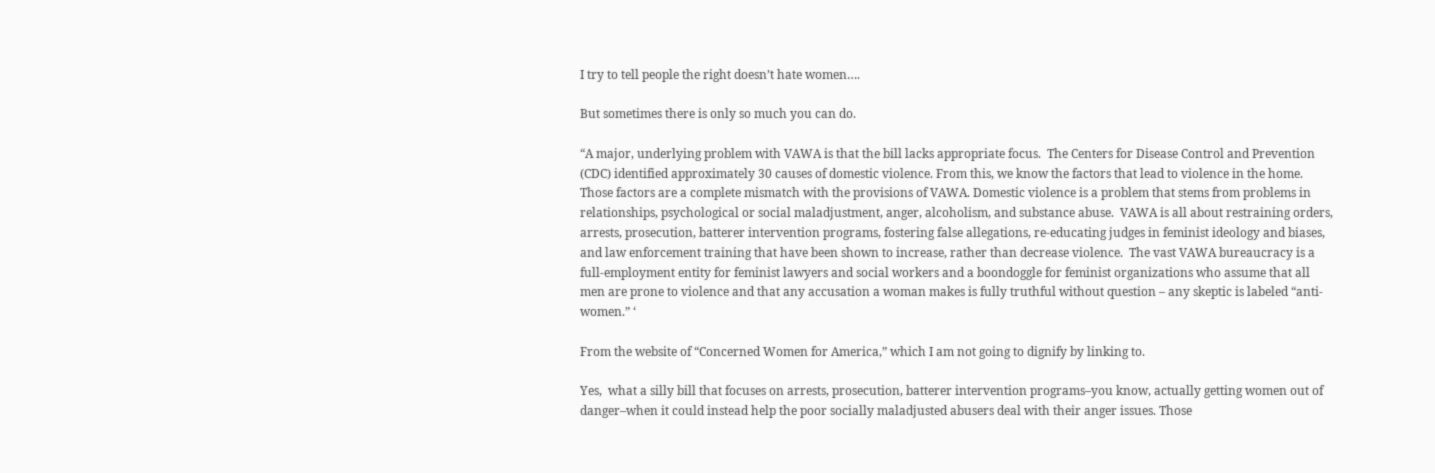I try to tell people the right doesn’t hate women….

But sometimes there is only so much you can do.

“A major, underlying problem with VAWA is that the bill lacks appropriate focus.  The Centers for Disease Control and Prevention (CDC) identified approximately 30 causes of domestic violence. From this, we know the factors that lead to violence in the home.  Those factors are a complete mismatch with the provisions of VAWA. Domestic violence is a problem that stems from problems in relationships, psychological or social maladjustment, anger, alcoholism, and substance abuse.  VAWA is all about restraining orders, arrests, prosecution, batterer intervention programs, fostering false allegations, re-educating judges in feminist ideology and biases, and law enforcement training that have been shown to increase, rather than decrease violence.  The vast VAWA bureaucracy is a full-employment entity for feminist lawyers and social workers and a boondoggle for feminist organizations who assume that all men are prone to violence and that any accusation a woman makes is fully truthful without question – any skeptic is labeled “anti-women.” ‘

From the website of “Concerned Women for America,” which I am not going to dignify by linking to.

Yes,  what a silly bill that focuses on arrests, prosecution, batterer intervention programs–you know, actually getting women out of danger–when it could instead help the poor socially maladjusted abusers deal with their anger issues. Those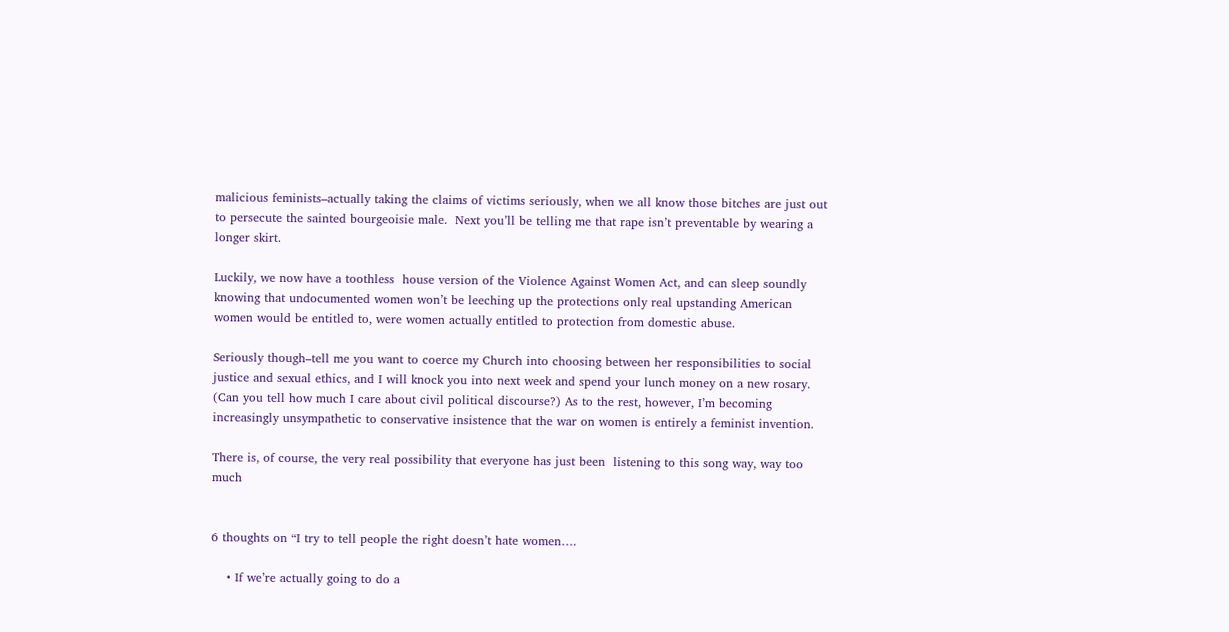malicious feminists–actually taking the claims of victims seriously, when we all know those bitches are just out to persecute the sainted bourgeoisie male.  Next you’ll be telling me that rape isn’t preventable by wearing a longer skirt.

Luckily, we now have a toothless  house version of the Violence Against Women Act, and can sleep soundly knowing that undocumented women won’t be leeching up the protections only real upstanding American women would be entitled to, were women actually entitled to protection from domestic abuse.

Seriously though–tell me you want to coerce my Church into choosing between her responsibilities to social justice and sexual ethics, and I will knock you into next week and spend your lunch money on a new rosary. (Can you tell how much I care about civil political discourse?) As to the rest, however, I’m becoming increasingly unsympathetic to conservative insistence that the war on women is entirely a feminist invention.

There is, of course, the very real possibility that everyone has just been  listening to this song way, way too much


6 thoughts on “I try to tell people the right doesn’t hate women….

    • If we’re actually going to do a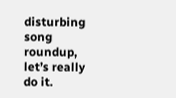disturbing song roundup, let’s really do it.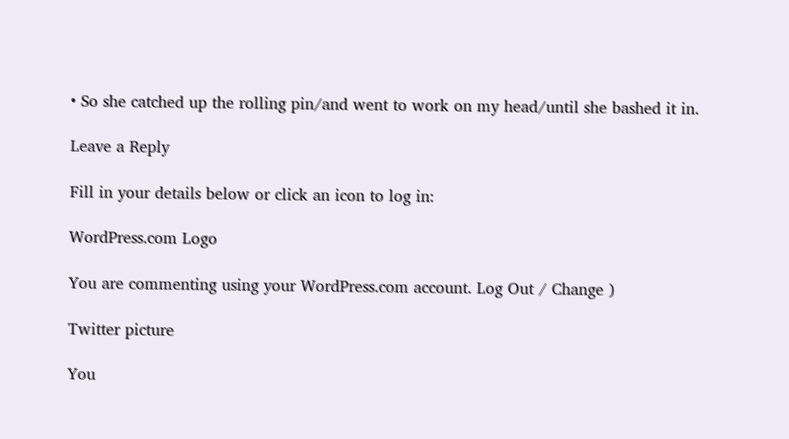• So she catched up the rolling pin/and went to work on my head/until she bashed it in.

Leave a Reply

Fill in your details below or click an icon to log in:

WordPress.com Logo

You are commenting using your WordPress.com account. Log Out / Change )

Twitter picture

You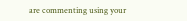are commenting using your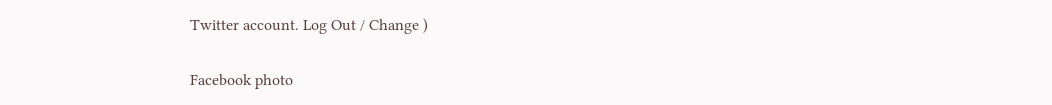Twitter account. Log Out / Change )

Facebook photo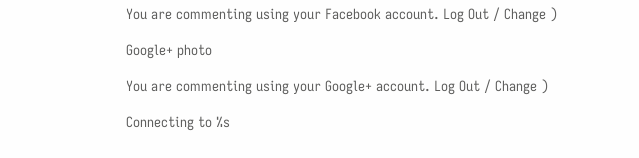You are commenting using your Facebook account. Log Out / Change )

Google+ photo

You are commenting using your Google+ account. Log Out / Change )

Connecting to %s